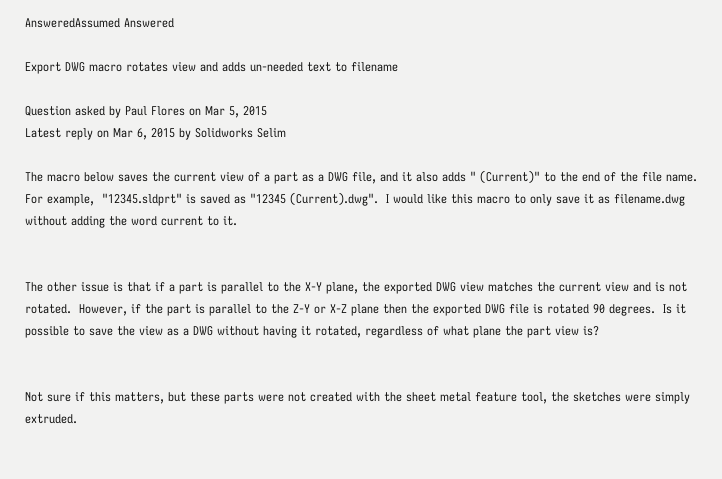AnsweredAssumed Answered

Export DWG macro rotates view and adds un-needed text to filename

Question asked by Paul Flores on Mar 5, 2015
Latest reply on Mar 6, 2015 by Solidworks Selim

The macro below saves the current view of a part as a DWG file, and it also adds " (Current)" to the end of the file name.  For example,  "12345.sldprt" is saved as "12345 (Current).dwg".  I would like this macro to only save it as filename.dwg without adding the word current to it.


The other issue is that if a part is parallel to the X-Y plane, the exported DWG view matches the current view and is not rotated.  However, if the part is parallel to the Z-Y or X-Z plane then the exported DWG file is rotated 90 degrees.  Is it possible to save the view as a DWG without having it rotated, regardless of what plane the part view is?


Not sure if this matters, but these parts were not created with the sheet metal feature tool, the sketches were simply extruded.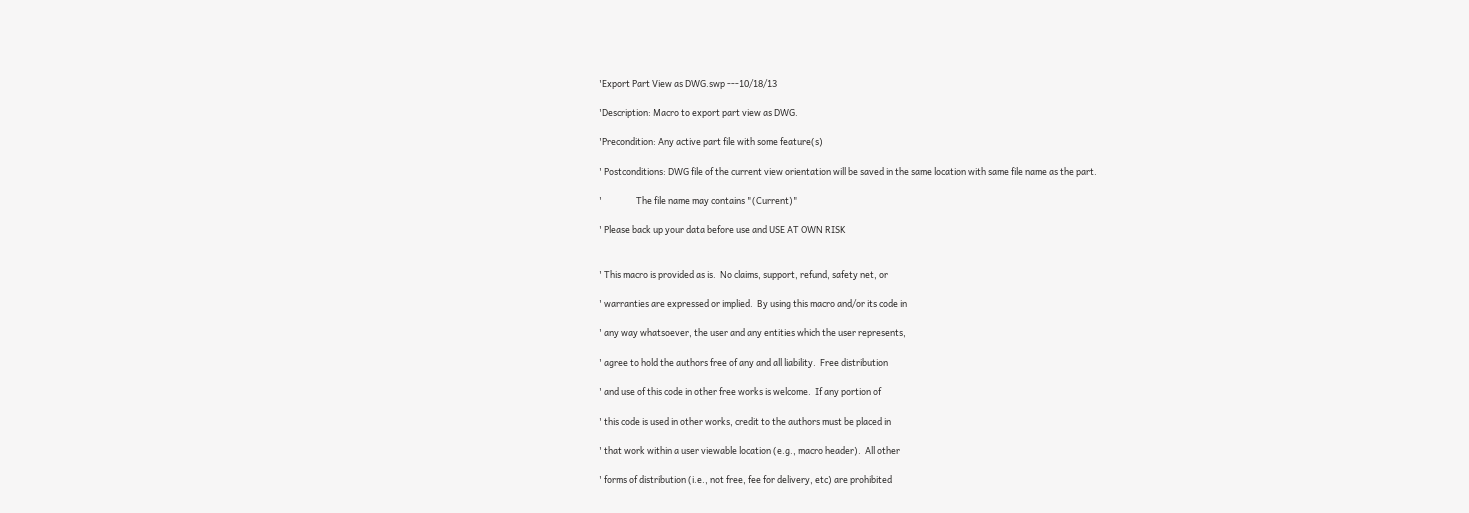'Export Part View as DWG.swp ---10/18/13

'Description: Macro to export part view as DWG.

'Precondition: Any active part file with some feature(s)

' Postconditions: DWG file of the current view orientation will be saved in the same location with same file name as the part.

'                 The file name may contains "(Current)"

' Please back up your data before use and USE AT OWN RISK


' This macro is provided as is.  No claims, support, refund, safety net, or

' warranties are expressed or implied.  By using this macro and/or its code in

' any way whatsoever, the user and any entities which the user represents,

' agree to hold the authors free of any and all liability.  Free distribution

' and use of this code in other free works is welcome.  If any portion of

' this code is used in other works, credit to the authors must be placed in

' that work within a user viewable location (e.g., macro header).  All other

' forms of distribution (i.e., not free, fee for delivery, etc) are prohibited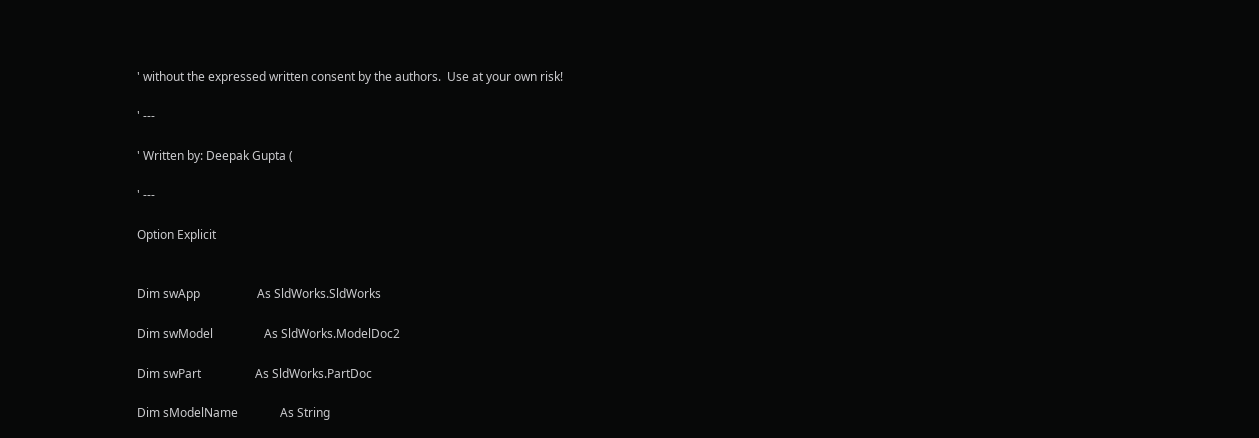' without the expressed written consent by the authors.  Use at your own risk!

' ---

' Written by: Deepak Gupta (

' ---

Option Explicit


Dim swApp                   As SldWorks.SldWorks

Dim swModel                 As SldWorks.ModelDoc2

Dim swPart                  As SldWorks.PartDoc

Dim sModelName              As String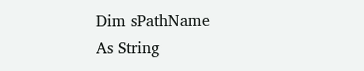Dim sPathName               As String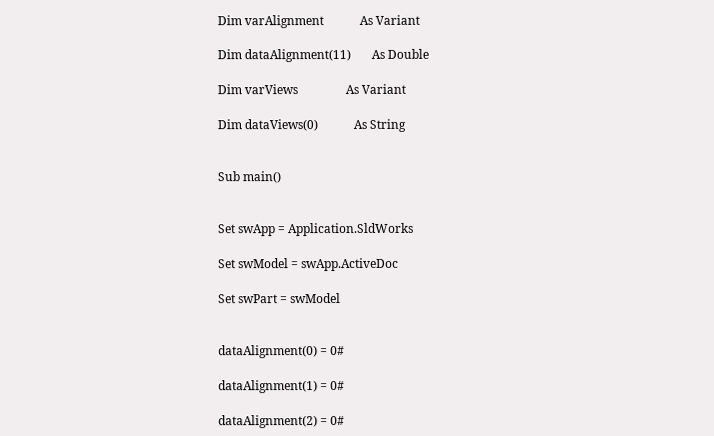Dim varAlignment            As Variant

Dim dataAlignment(11)       As Double

Dim varViews                As Variant

Dim dataViews(0)            As String


Sub main()


Set swApp = Application.SldWorks

Set swModel = swApp.ActiveDoc

Set swPart = swModel


dataAlignment(0) = 0#

dataAlignment(1) = 0#

dataAlignment(2) = 0#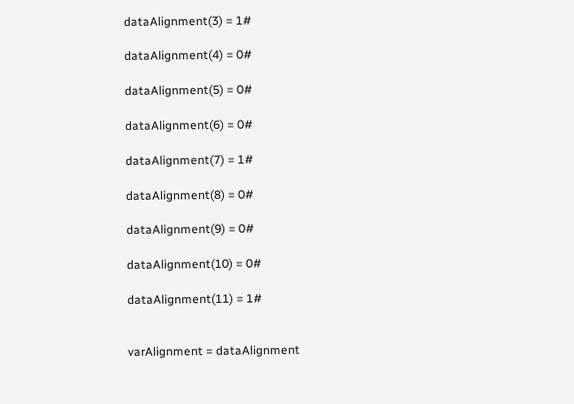dataAlignment(3) = 1#

dataAlignment(4) = 0#

dataAlignment(5) = 0#

dataAlignment(6) = 0#

dataAlignment(7) = 1#

dataAlignment(8) = 0#

dataAlignment(9) = 0#

dataAlignment(10) = 0#

dataAlignment(11) = 1#


varAlignment = dataAlignment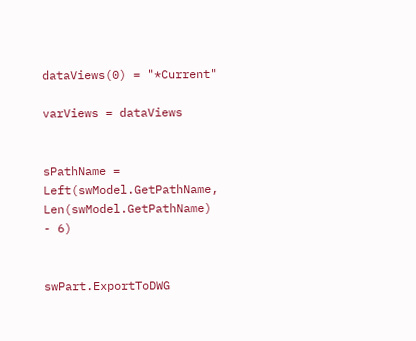dataViews(0) = "*Current"

varViews = dataViews


sPathName = Left(swModel.GetPathName, Len(swModel.GetPathName) - 6)


swPart.ExportToDWG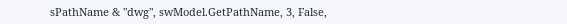sPathName & "dwg", swModel.GetPathName, 3, False,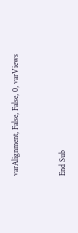varAlignment, False, False, 0, varViews


End Sub